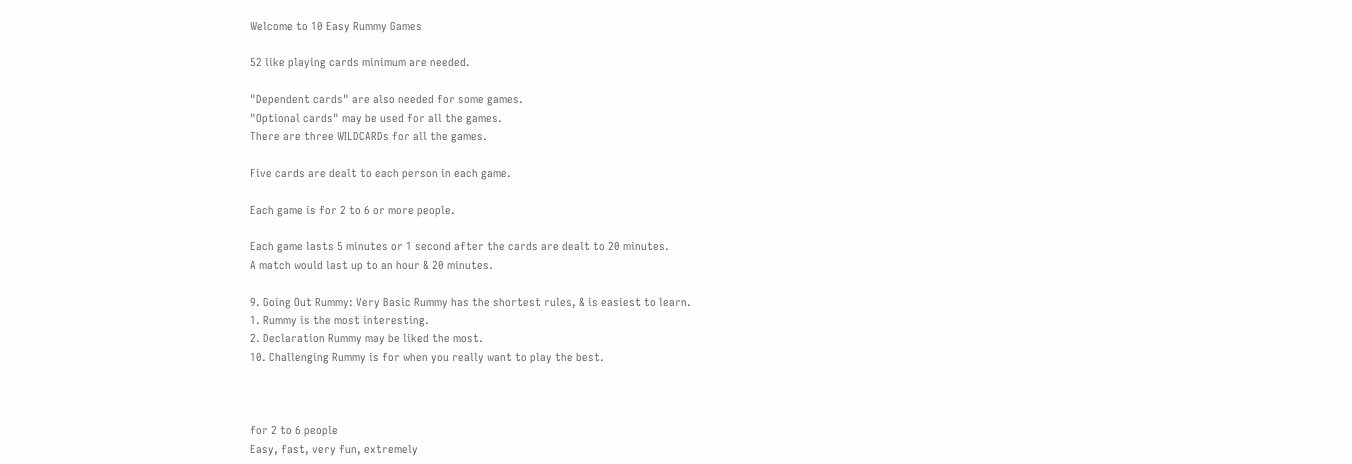Welcome to 10 Easy Rummy Games

52 like playing cards minimum are needed.

"Dependent cards" are also needed for some games.
"Optional cards" may be used for all the games.
There are three WILDCARDs for all the games.

Five cards are dealt to each person in each game.

Each game is for 2 to 6 or more people.

Each game lasts 5 minutes or 1 second after the cards are dealt to 20 minutes.
A match would last up to an hour & 20 minutes.

9. Going Out Rummy: Very Basic Rummy has the shortest rules, & is easiest to learn.
1. Rummy is the most interesting.
2. Declaration Rummy may be liked the most.
10. Challenging Rummy is for when you really want to play the best.



for 2 to 6 people
Easy, fast, very fun, extremely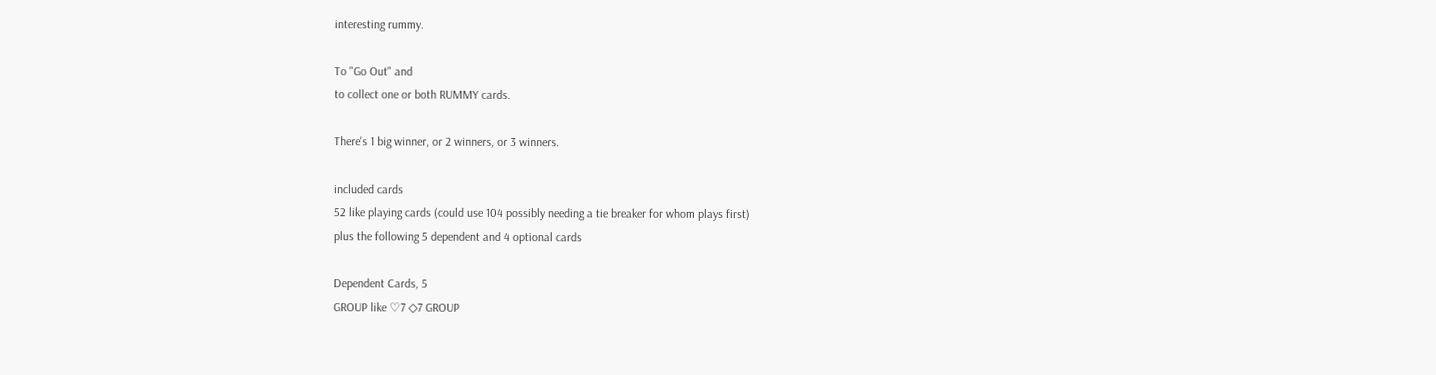interesting rummy.

To "Go Out" and
to collect one or both RUMMY cards.

There's 1 big winner, or 2 winners, or 3 winners.

included cards
52 like playing cards (could use 104 possibly needing a tie breaker for whom plays first)
plus the following 5 dependent and 4 optional cards

Dependent Cards, 5
GROUP like ♡7 ◇7 GROUP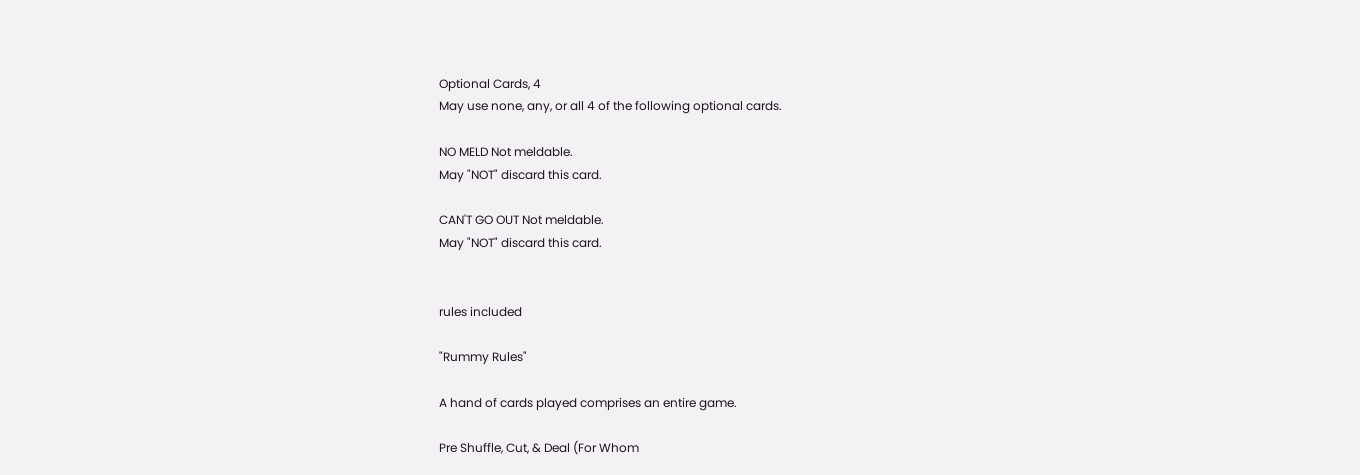Optional Cards, 4
May use none, any, or all 4 of the following optional cards.

NO MELD Not meldable.
May "NOT" discard this card.

CAN'T GO OUT Not meldable.
May "NOT" discard this card.


rules included

"Rummy Rules"

A hand of cards played comprises an entire game.

Pre Shuffle, Cut, & Deal (For Whom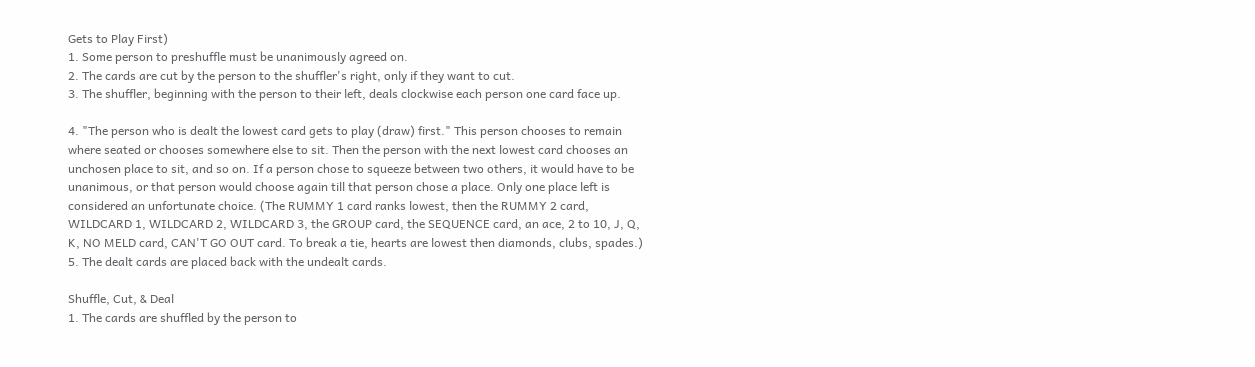Gets to Play First)
1. Some person to preshuffle must be unanimously agreed on.
2. The cards are cut by the person to the shuffler's right, only if they want to cut.
3. The shuffler, beginning with the person to their left, deals clockwise each person one card face up.

4. "The person who is dealt the lowest card gets to play (draw) first." This person chooses to remain where seated or chooses somewhere else to sit. Then the person with the next lowest card chooses an unchosen place to sit, and so on. If a person chose to squeeze between two others, it would have to be unanimous, or that person would choose again till that person chose a place. Only one place left is considered an unfortunate choice. (The RUMMY 1 card ranks lowest, then the RUMMY 2 card, WILDCARD 1, WILDCARD 2, WILDCARD 3, the GROUP card, the SEQUENCE card, an ace, 2 to 10, J, Q, K, NO MELD card, CAN'T GO OUT card. To break a tie, hearts are lowest then diamonds, clubs, spades.)
5. The dealt cards are placed back with the undealt cards.

Shuffle, Cut, & Deal
1. The cards are shuffled by the person to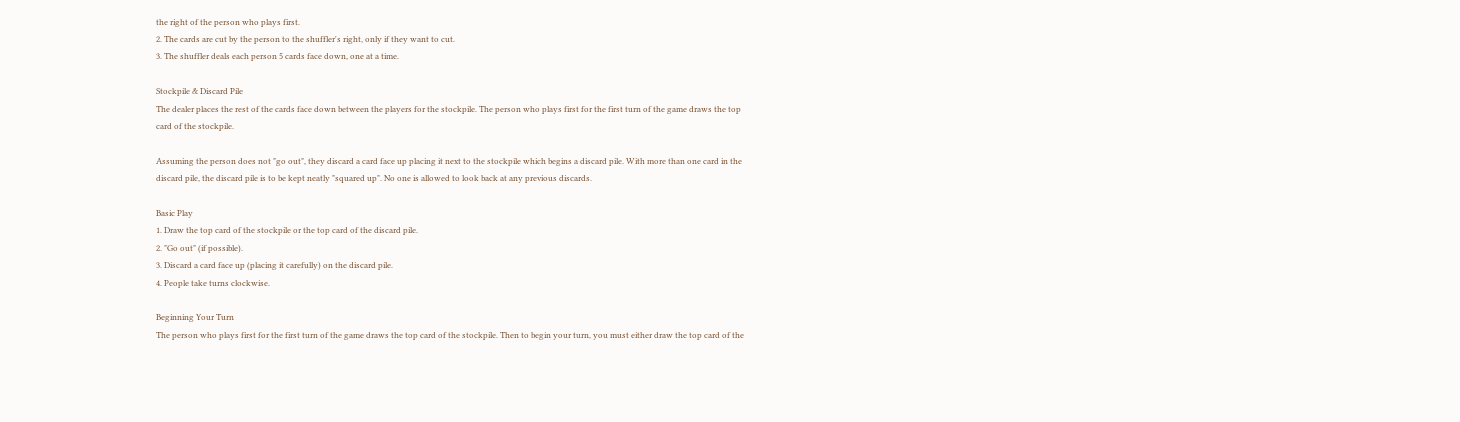the right of the person who plays first.
2. The cards are cut by the person to the shuffler's right, only if they want to cut.
3. The shuffler deals each person 5 cards face down, one at a time.

Stockpile & Discard Pile
The dealer places the rest of the cards face down between the players for the stockpile. The person who plays first for the first turn of the game draws the top card of the stockpile.

Assuming the person does not "go out", they discard a card face up placing it next to the stockpile which begins a discard pile. With more than one card in the discard pile, the discard pile is to be kept neatly "squared up". No one is allowed to look back at any previous discards.

Basic Play
1. Draw the top card of the stockpile or the top card of the discard pile.
2. "Go out" (if possible).
3. Discard a card face up (placing it carefully) on the discard pile.
4. People take turns clockwise.

Beginning Your Turn
The person who plays first for the first turn of the game draws the top card of the stockpile. Then to begin your turn, you must either draw the top card of the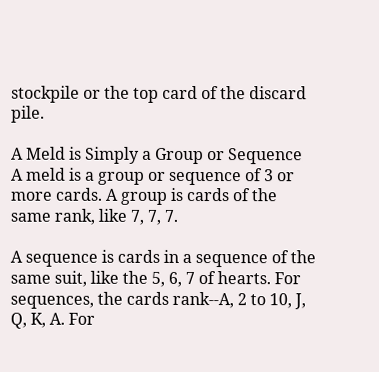stockpile or the top card of the discard pile.

A Meld is Simply a Group or Sequence
A meld is a group or sequence of 3 or more cards. A group is cards of the same rank, like 7, 7, 7.

A sequence is cards in a sequence of the same suit, like the 5, 6, 7 of hearts. For sequences, the cards rank--A, 2 to 10, J, Q, K, A. For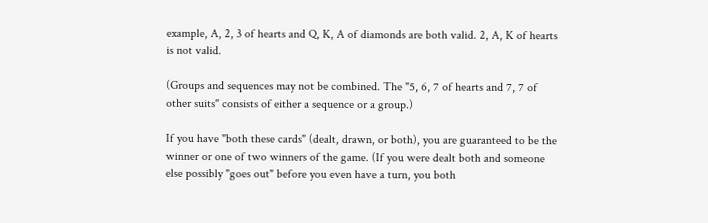example, A, 2, 3 of hearts and Q, K, A of diamonds are both valid. 2, A, K of hearts is not valid.

(Groups and sequences may not be combined. The "5, 6, 7 of hearts and 7, 7 of other suits" consists of either a sequence or a group.)

If you have "both these cards" (dealt, drawn, or both), you are guaranteed to be the winner or one of two winners of the game. (If you were dealt both and someone else possibly "goes out" before you even have a turn, you both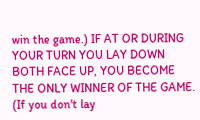win the game.) IF AT OR DURING YOUR TURN YOU LAY DOWN BOTH FACE UP, YOU BECOME THE ONLY WINNER OF THE GAME. (If you don't lay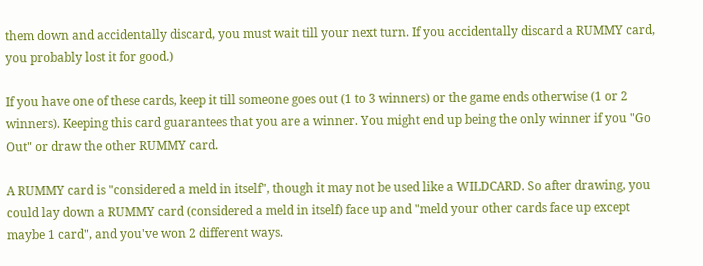them down and accidentally discard, you must wait till your next turn. If you accidentally discard a RUMMY card, you probably lost it for good.)

If you have one of these cards, keep it till someone goes out (1 to 3 winners) or the game ends otherwise (1 or 2 winners). Keeping this card guarantees that you are a winner. You might end up being the only winner if you "Go Out" or draw the other RUMMY card.

A RUMMY card is "considered a meld in itself", though it may not be used like a WILDCARD. So after drawing, you could lay down a RUMMY card (considered a meld in itself) face up and "meld your other cards face up except maybe 1 card", and you've won 2 different ways.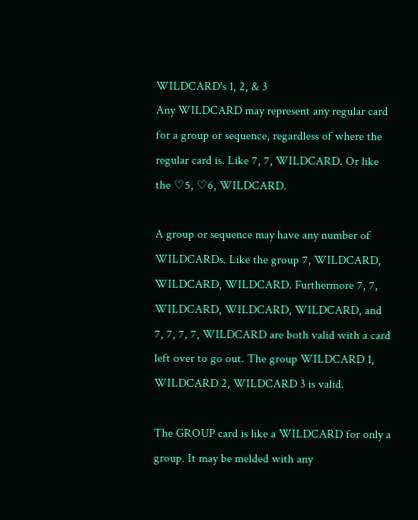WILDCARD's 1, 2, & 3
Any WILDCARD may represent any regular card for a group or sequence, regardless of where the regular card is. Like 7, 7, WILDCARD. Or like the ♡5, ♡6, WILDCARD.

A group or sequence may have any number of WILDCARDs. Like the group 7, WILDCARD, WILDCARD, WILDCARD. Furthermore 7, 7, WILDCARD, WILDCARD, WILDCARD, and 7, 7, 7, 7, WILDCARD are both valid with a card left over to go out. The group WILDCARD 1, WILDCARD 2, WILDCARD 3 is valid.

The GROUP card is like a WILDCARD for only a group. It may be melded with any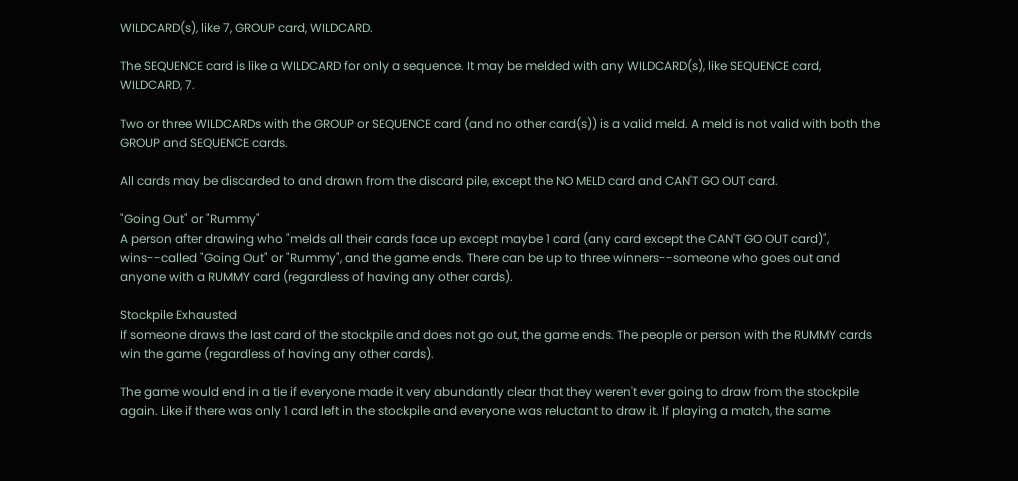WILDCARD(s), like 7, GROUP card, WILDCARD.

The SEQUENCE card is like a WILDCARD for only a sequence. It may be melded with any WILDCARD(s), like SEQUENCE card, WILDCARD, 7.

Two or three WILDCARDs with the GROUP or SEQUENCE card (and no other card(s)) is a valid meld. A meld is not valid with both the GROUP and SEQUENCE cards.

All cards may be discarded to and drawn from the discard pile, except the NO MELD card and CAN'T GO OUT card.

"Going Out" or "Rummy"
A person after drawing who "melds all their cards face up except maybe 1 card (any card except the CAN'T GO OUT card)", wins--called "Going Out" or "Rummy", and the game ends. There can be up to three winners--someone who goes out and anyone with a RUMMY card (regardless of having any other cards).

Stockpile Exhausted
If someone draws the last card of the stockpile and does not go out, the game ends. The people or person with the RUMMY cards win the game (regardless of having any other cards).

The game would end in a tie if everyone made it very abundantly clear that they weren't ever going to draw from the stockpile again. Like if there was only 1 card left in the stockpile and everyone was reluctant to draw it. If playing a match, the same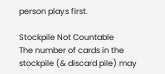person plays first.

Stockpile Not Countable
The number of cards in the stockpile (& discard pile) may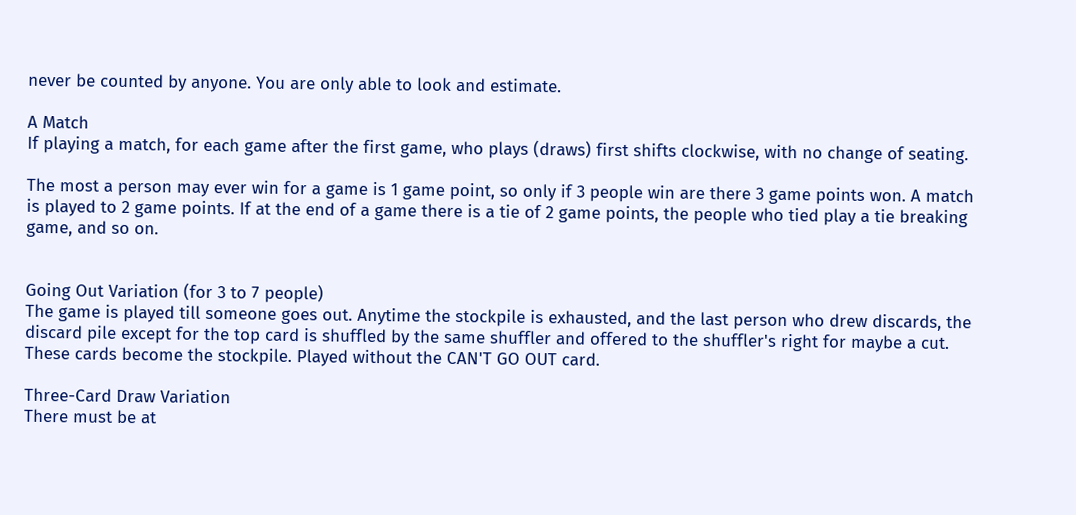never be counted by anyone. You are only able to look and estimate.

A Match
If playing a match, for each game after the first game, who plays (draws) first shifts clockwise, with no change of seating.

The most a person may ever win for a game is 1 game point, so only if 3 people win are there 3 game points won. A match is played to 2 game points. If at the end of a game there is a tie of 2 game points, the people who tied play a tie breaking game, and so on.


Going Out Variation (for 3 to 7 people)
The game is played till someone goes out. Anytime the stockpile is exhausted, and the last person who drew discards, the discard pile except for the top card is shuffled by the same shuffler and offered to the shuffler's right for maybe a cut. These cards become the stockpile. Played without the CAN'T GO OUT card.

Three-Card Draw Variation
There must be at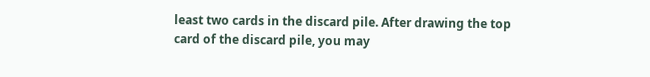least two cards in the discard pile. After drawing the top card of the discard pile, you may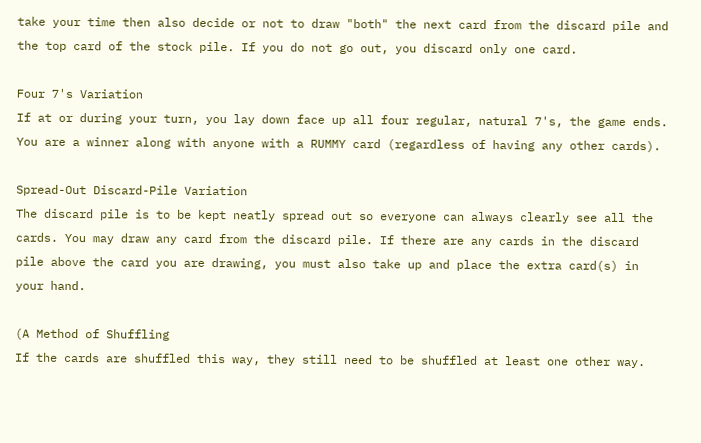take your time then also decide or not to draw "both" the next card from the discard pile and the top card of the stock pile. If you do not go out, you discard only one card.

Four 7's Variation
If at or during your turn, you lay down face up all four regular, natural 7's, the game ends. You are a winner along with anyone with a RUMMY card (regardless of having any other cards).

Spread-Out Discard-Pile Variation
The discard pile is to be kept neatly spread out so everyone can always clearly see all the cards. You may draw any card from the discard pile. If there are any cards in the discard pile above the card you are drawing, you must also take up and place the extra card(s) in your hand.

(A Method of Shuffling
If the cards are shuffled this way, they still need to be shuffled at least one other way.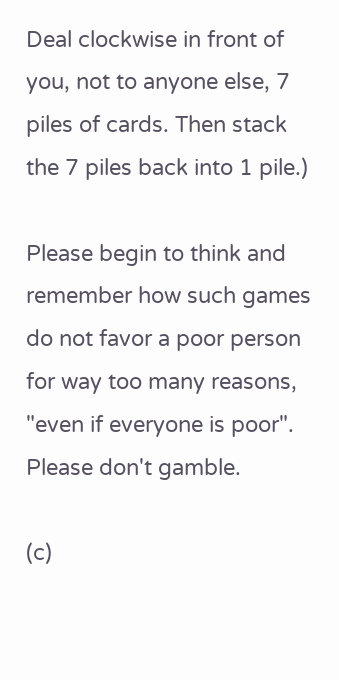Deal clockwise in front of you, not to anyone else, 7 piles of cards. Then stack the 7 piles back into 1 pile.)

Please begin to think and remember how such games do not favor a poor person for way too many reasons, "even if everyone is poor". Please don't gamble.

(c)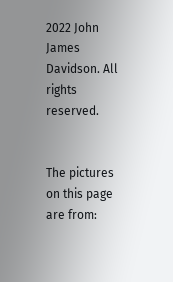2022 John James Davidson. All rights reserved.


The pictures on this page are from: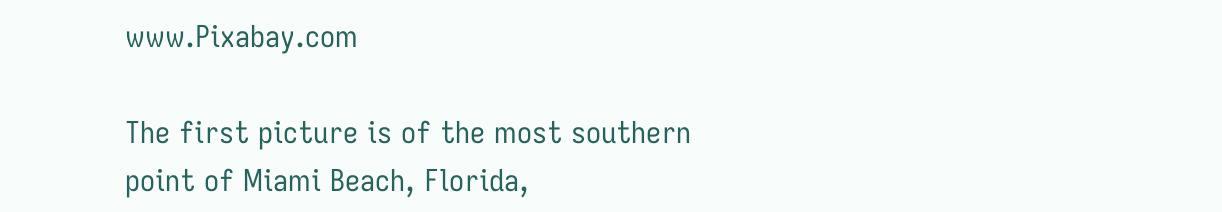www.Pixabay.com

The first picture is of the most southern point of Miami Beach, Florida,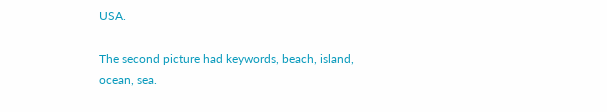USA.

The second picture had keywords, beach, island, ocean, sea.